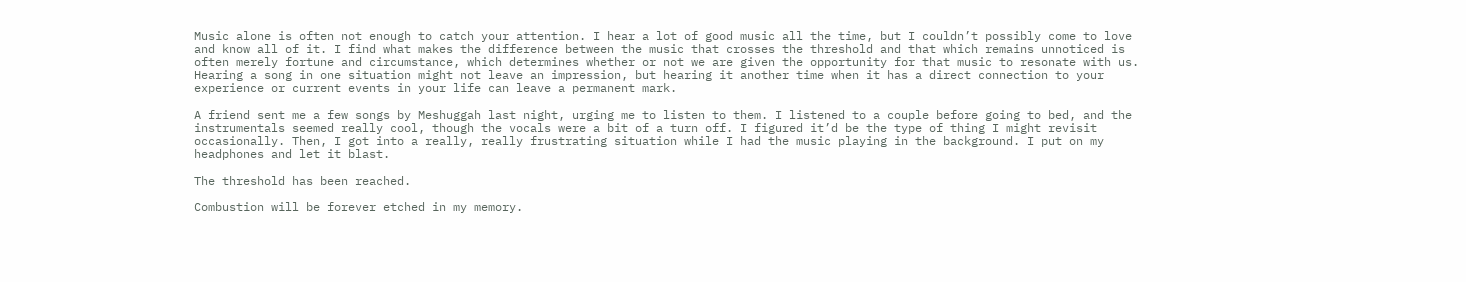Music alone is often not enough to catch your attention. I hear a lot of good music all the time, but I couldn’t possibly come to love and know all of it. I find what makes the difference between the music that crosses the threshold and that which remains unnoticed is often merely fortune and circumstance, which determines whether or not we are given the opportunity for that music to resonate with us. Hearing a song in one situation might not leave an impression, but hearing it another time when it has a direct connection to your experience or current events in your life can leave a permanent mark.

A friend sent me a few songs by Meshuggah last night, urging me to listen to them. I listened to a couple before going to bed, and the instrumentals seemed really cool, though the vocals were a bit of a turn off. I figured it’d be the type of thing I might revisit occasionally. Then, I got into a really, really frustrating situation while I had the music playing in the background. I put on my headphones and let it blast.

The threshold has been reached.

Combustion will be forever etched in my memory.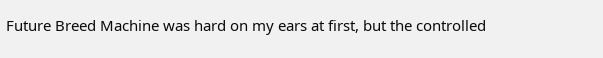Future Breed Machine was hard on my ears at first, but the controlled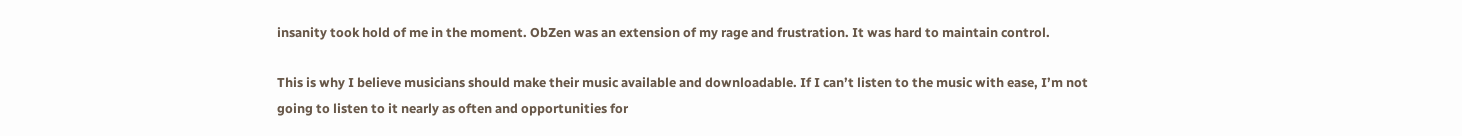insanity took hold of me in the moment. ObZen was an extension of my rage and frustration. It was hard to maintain control.

This is why I believe musicians should make their music available and downloadable. If I can’t listen to the music with ease, I’m not going to listen to it nearly as often and opportunities for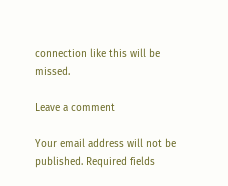connection like this will be missed.

Leave a comment

Your email address will not be published. Required fields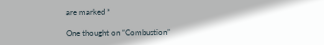are marked *

One thought on “Combustion”